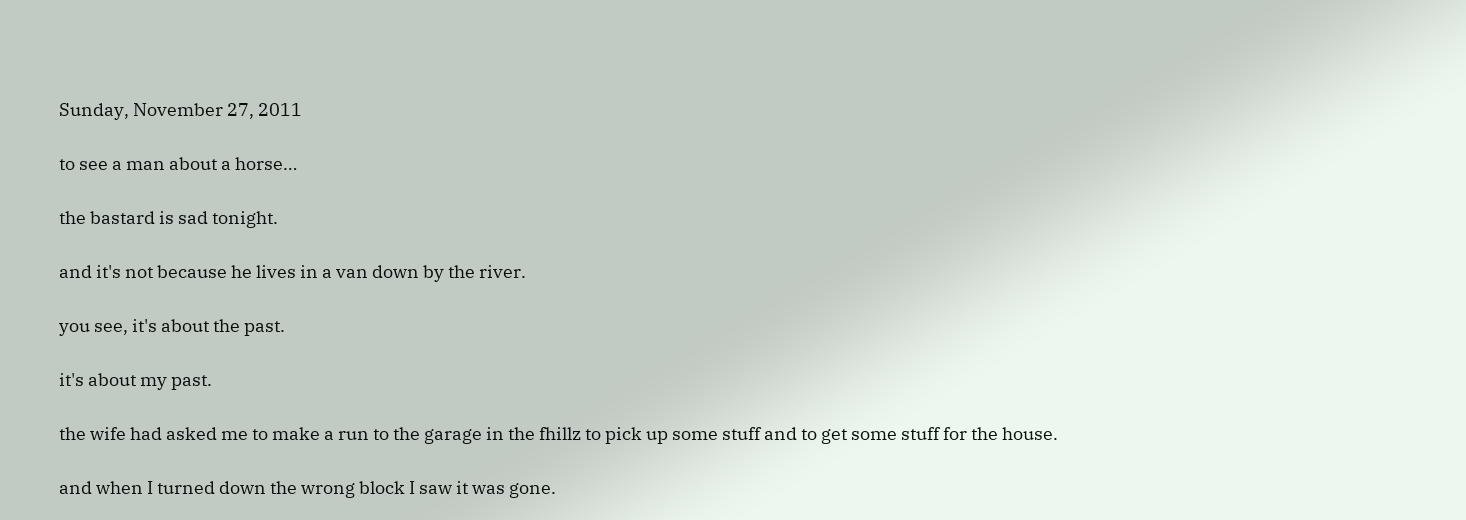Sunday, November 27, 2011

to see a man about a horse…

the bastard is sad tonight.

and it's not because he lives in a van down by the river.

you see, it's about the past.

it's about my past.

the wife had asked me to make a run to the garage in the fhillz to pick up some stuff and to get some stuff for the house.

and when I turned down the wrong block I saw it was gone.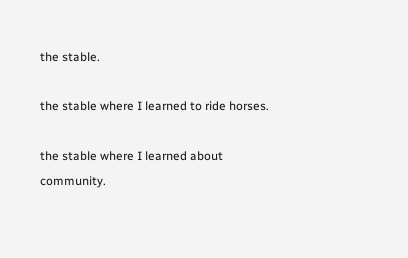the stable.

the stable where I learned to ride horses.

the stable where I learned about community.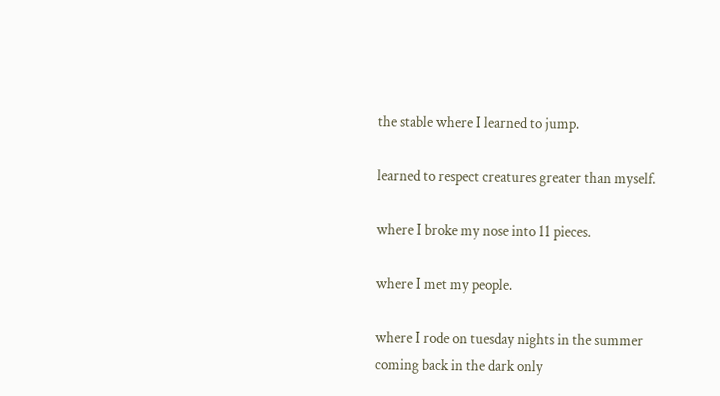the stable where I learned to jump.

learned to respect creatures greater than myself.

where I broke my nose into 11 pieces.

where I met my people.

where I rode on tuesday nights in the summer coming back in the dark only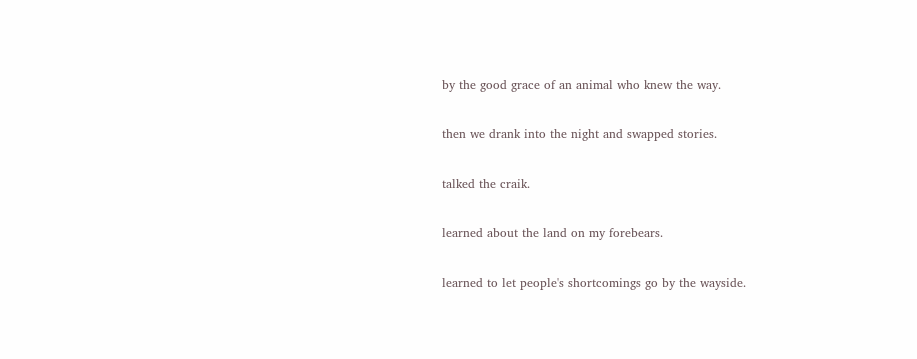by the good grace of an animal who knew the way.

then we drank into the night and swapped stories.

talked the craik.

learned about the land on my forebears.

learned to let people's shortcomings go by the wayside.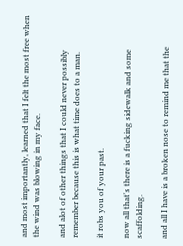and most importantly, learned that I felt the most free when the wind was blowing in my face.

and alot of other things that I could never possibly remember because this is what time does to a man.

it robs you of your past.

now all that's there is a fucking sidewalk and some scaffolding.

and all I have is a broken nose to remind me that the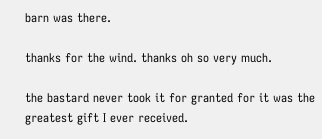barn was there.

thanks for the wind. thanks oh so very much.

the bastard never took it for granted for it was the greatest gift I ever received.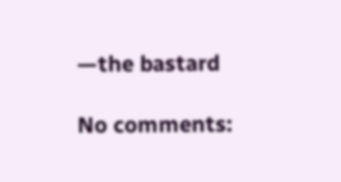—the bastard

No comments: